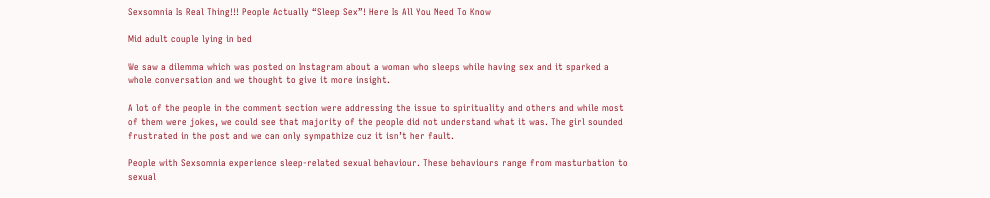Sexsomnia Is Real Thing!!! People Actually “Sleep Sex”! Here Is All You Need To Know

Mid adult couple lying in bed

We saw a dilemma which was posted on Instagram about a woman who sleeps while having sex and it sparked a whole conversation and we thought to give it more insight.

A lot of the people in the comment section were addressing the issue to spirituality and others and while most of them were jokes, we could see that majority of the people did not understand what it was. The girl sounded frustrated in the post and we can only sympathize cuz it isn’t her fault.

People with Sexsomnia experience sleep-related sexual behaviour. These behaviours range from masturbation to sexual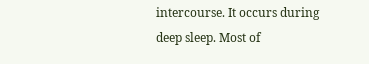intercourse. It occurs during deep sleep. Most of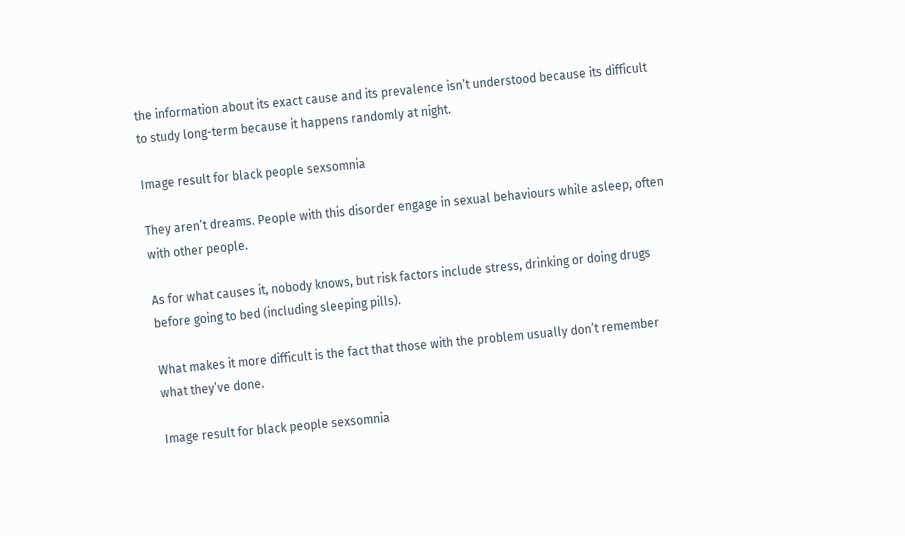the information about its exact cause and its prevalence isn’t understood because its difficult to study long-term because it happens randomly at night.

Image result for black people sexsomnia

They aren’t dreams. People with this disorder engage in sexual behaviours while asleep, often with other people.

As for what causes it, nobody knows, but risk factors include stress, drinking or doing drugs before going to bed (including sleeping pills).

What makes it more difficult is the fact that those with the problem usually don’t remember what they’ve done.

Image result for black people sexsomnia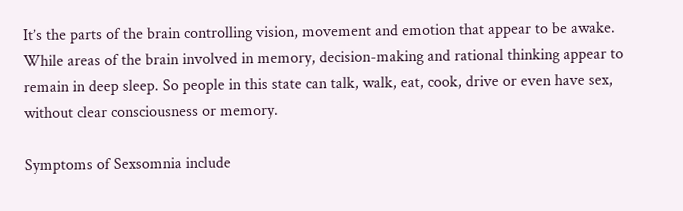It’s the parts of the brain controlling vision, movement and emotion that appear to be awake. While areas of the brain involved in memory, decision-making and rational thinking appear to remain in deep sleep. So people in this state can talk, walk, eat, cook, drive or even have sex, without clear consciousness or memory.

Symptoms of Sexsomnia include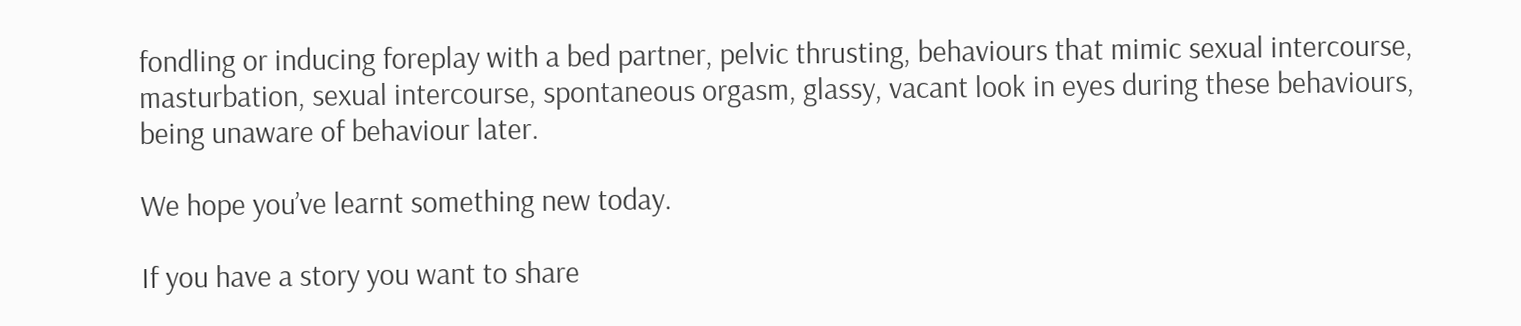fondling or inducing foreplay with a bed partner, pelvic thrusting, behaviours that mimic sexual intercourse, masturbation, sexual intercourse, spontaneous orgasm, glassy, vacant look in eyes during these behaviours, being unaware of behaviour later.

We hope you’ve learnt something new today.

If you have a story you want to share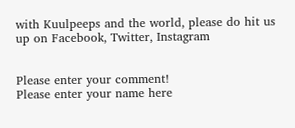with Kuulpeeps and the world, please do hit us up on Facebook, Twitter, Instagram


Please enter your comment!
Please enter your name here